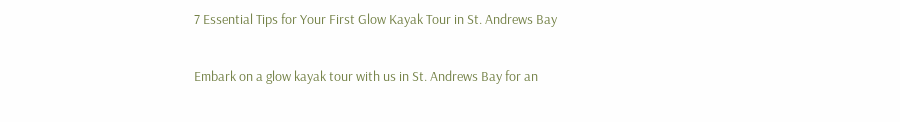7 Essential Tips for Your First Glow Kayak Tour in St. Andrews Bay

Embark on a glow kayak tour with us in St. Andrews Bay for an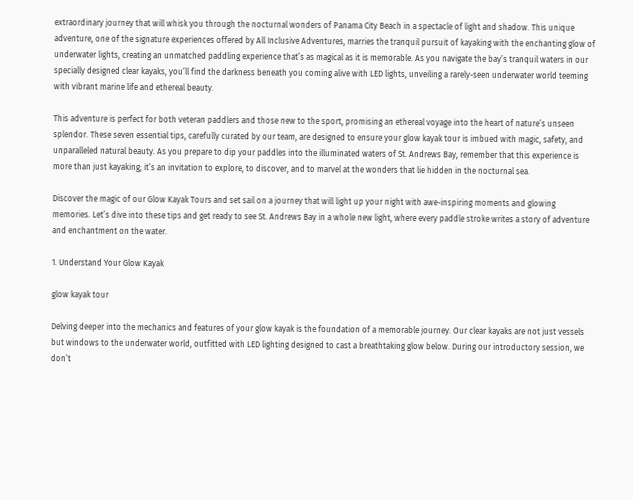extraordinary journey that will whisk you through the nocturnal wonders of Panama City Beach in a spectacle of light and shadow. This unique adventure, one of the signature experiences offered by All Inclusive Adventures, marries the tranquil pursuit of kayaking with the enchanting glow of underwater lights, creating an unmatched paddling experience that’s as magical as it is memorable. As you navigate the bay’s tranquil waters in our specially designed clear kayaks, you’ll find the darkness beneath you coming alive with LED lights, unveiling a rarely-seen underwater world teeming with vibrant marine life and ethereal beauty.

This adventure is perfect for both veteran paddlers and those new to the sport, promising an ethereal voyage into the heart of nature’s unseen splendor. These seven essential tips, carefully curated by our team, are designed to ensure your glow kayak tour is imbued with magic, safety, and unparalleled natural beauty. As you prepare to dip your paddles into the illuminated waters of St. Andrews Bay, remember that this experience is more than just kayaking; it’s an invitation to explore, to discover, and to marvel at the wonders that lie hidden in the nocturnal sea.

Discover the magic of our Glow Kayak Tours and set sail on a journey that will light up your night with awe-inspiring moments and glowing memories. Let’s dive into these tips and get ready to see St. Andrews Bay in a whole new light, where every paddle stroke writes a story of adventure and enchantment on the water.

1. Understand Your Glow Kayak

glow kayak tour

Delving deeper into the mechanics and features of your glow kayak is the foundation of a memorable journey. Our clear kayaks are not just vessels but windows to the underwater world, outfitted with LED lighting designed to cast a breathtaking glow below. During our introductory session, we don’t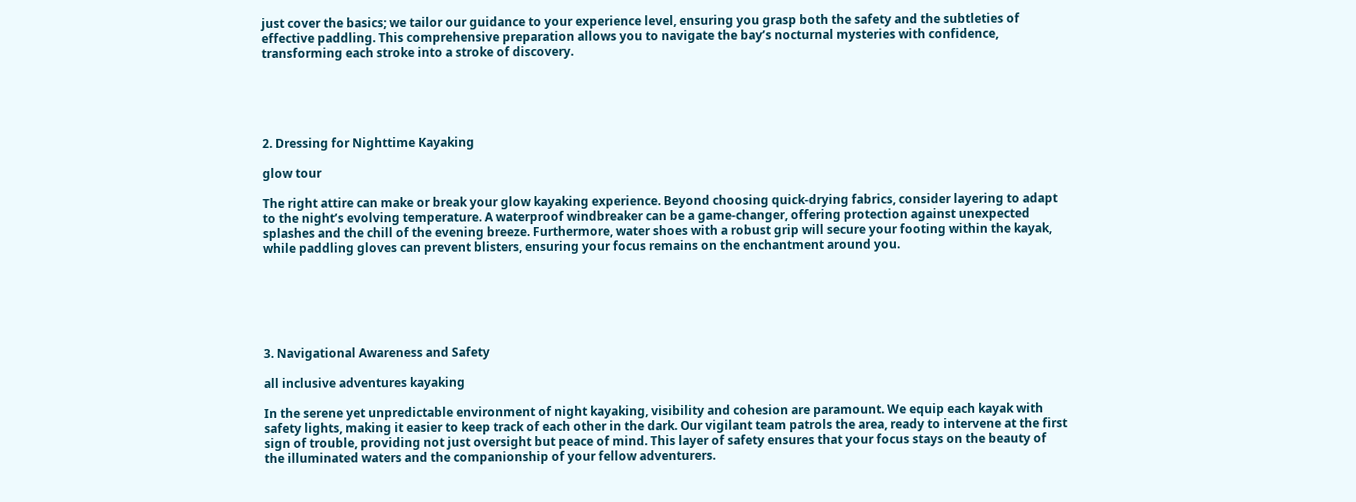just cover the basics; we tailor our guidance to your experience level, ensuring you grasp both the safety and the subtleties of effective paddling. This comprehensive preparation allows you to navigate the bay’s nocturnal mysteries with confidence, transforming each stroke into a stroke of discovery.





2. Dressing for Nighttime Kayaking

glow tour

The right attire can make or break your glow kayaking experience. Beyond choosing quick-drying fabrics, consider layering to adapt to the night’s evolving temperature. A waterproof windbreaker can be a game-changer, offering protection against unexpected splashes and the chill of the evening breeze. Furthermore, water shoes with a robust grip will secure your footing within the kayak, while paddling gloves can prevent blisters, ensuring your focus remains on the enchantment around you.






3. Navigational Awareness and Safety

all inclusive adventures kayaking

In the serene yet unpredictable environment of night kayaking, visibility and cohesion are paramount. We equip each kayak with safety lights, making it easier to keep track of each other in the dark. Our vigilant team patrols the area, ready to intervene at the first sign of trouble, providing not just oversight but peace of mind. This layer of safety ensures that your focus stays on the beauty of the illuminated waters and the companionship of your fellow adventurers.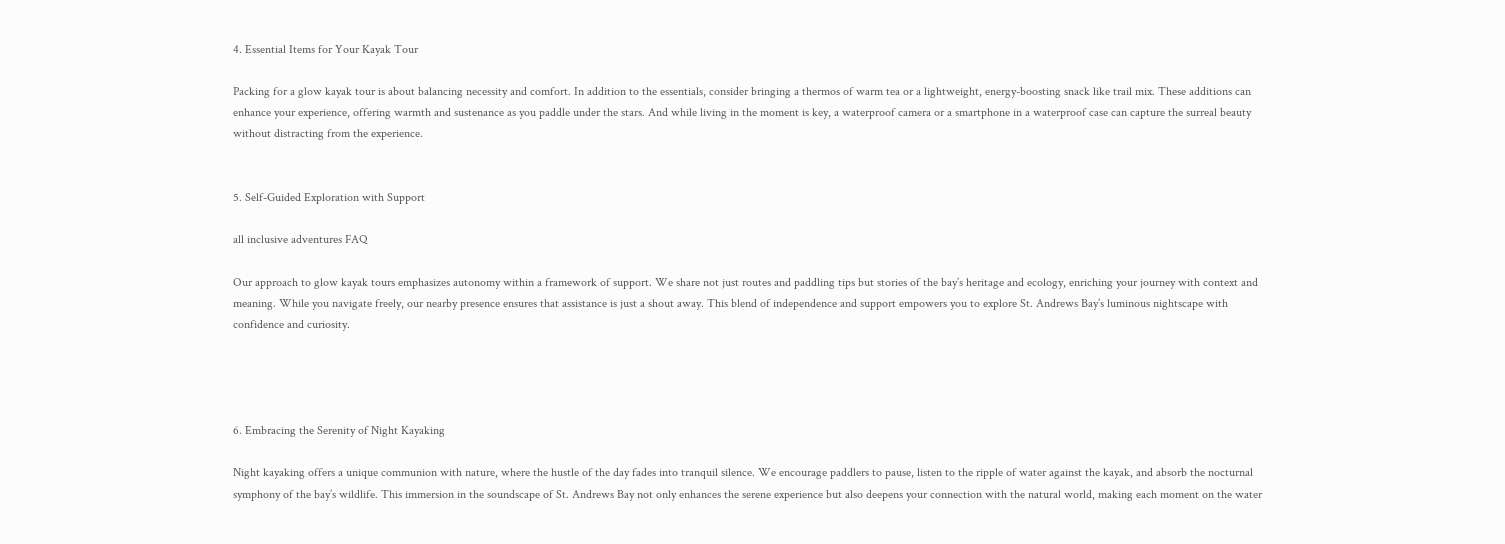4. Essential Items for Your Kayak Tour

Packing for a glow kayak tour is about balancing necessity and comfort. In addition to the essentials, consider bringing a thermos of warm tea or a lightweight, energy-boosting snack like trail mix. These additions can enhance your experience, offering warmth and sustenance as you paddle under the stars. And while living in the moment is key, a waterproof camera or a smartphone in a waterproof case can capture the surreal beauty without distracting from the experience.


5. Self-Guided Exploration with Support

all inclusive adventures FAQ

Our approach to glow kayak tours emphasizes autonomy within a framework of support. We share not just routes and paddling tips but stories of the bay’s heritage and ecology, enriching your journey with context and meaning. While you navigate freely, our nearby presence ensures that assistance is just a shout away. This blend of independence and support empowers you to explore St. Andrews Bay’s luminous nightscape with confidence and curiosity.




6. Embracing the Serenity of Night Kayaking

Night kayaking offers a unique communion with nature, where the hustle of the day fades into tranquil silence. We encourage paddlers to pause, listen to the ripple of water against the kayak, and absorb the nocturnal symphony of the bay’s wildlife. This immersion in the soundscape of St. Andrews Bay not only enhances the serene experience but also deepens your connection with the natural world, making each moment on the water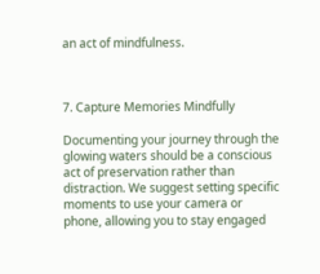an act of mindfulness.



7. Capture Memories Mindfully

Documenting your journey through the glowing waters should be a conscious act of preservation rather than distraction. We suggest setting specific moments to use your camera or phone, allowing you to stay engaged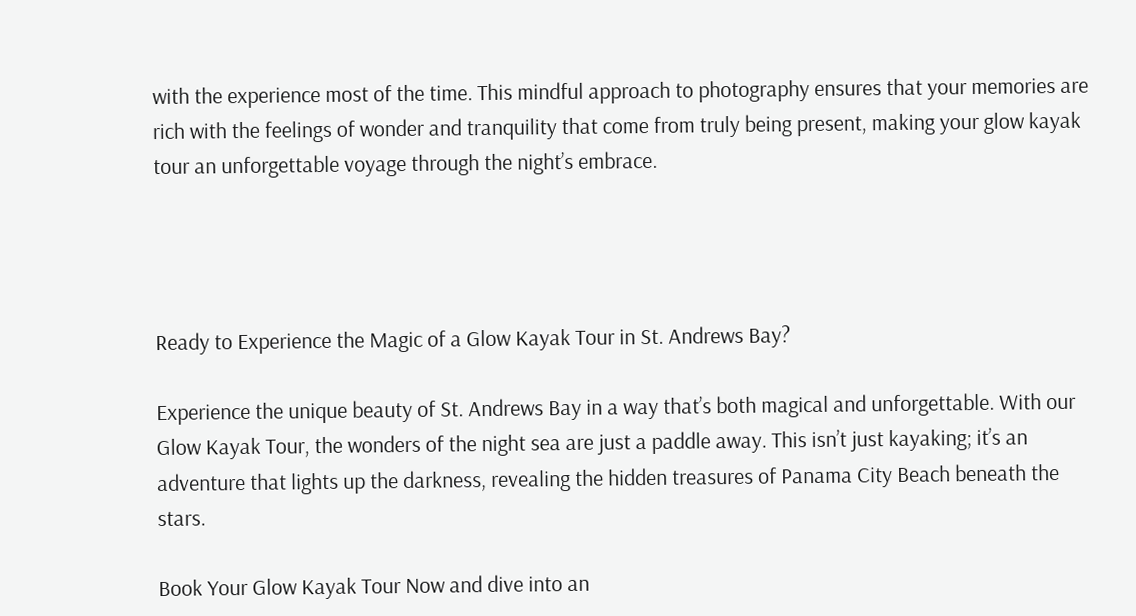with the experience most of the time. This mindful approach to photography ensures that your memories are rich with the feelings of wonder and tranquility that come from truly being present, making your glow kayak tour an unforgettable voyage through the night’s embrace.




Ready to Experience the Magic of a Glow Kayak Tour in St. Andrews Bay?

Experience the unique beauty of St. Andrews Bay in a way that’s both magical and unforgettable. With our Glow Kayak Tour, the wonders of the night sea are just a paddle away. This isn’t just kayaking; it’s an adventure that lights up the darkness, revealing the hidden treasures of Panama City Beach beneath the stars.

Book Your Glow Kayak Tour Now and dive into an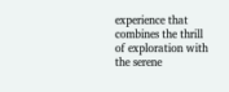experience that combines the thrill of exploration with the serene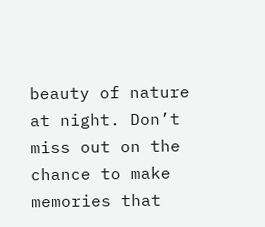beauty of nature at night. Don’t miss out on the chance to make memories that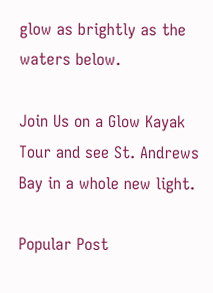glow as brightly as the waters below.

Join Us on a Glow Kayak Tour and see St. Andrews Bay in a whole new light.

Popular Post